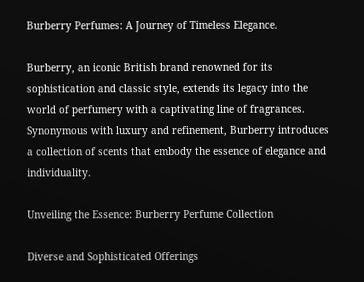Burberry Perfumes: A Journey of Timeless Elegance.

Burberry, an iconic British brand renowned for its sophistication and classic style, extends its legacy into the world of perfumery with a captivating line of fragrances. Synonymous with luxury and refinement, Burberry introduces a collection of scents that embody the essence of elegance and individuality.

Unveiling the Essence: Burberry Perfume Collection

Diverse and Sophisticated Offerings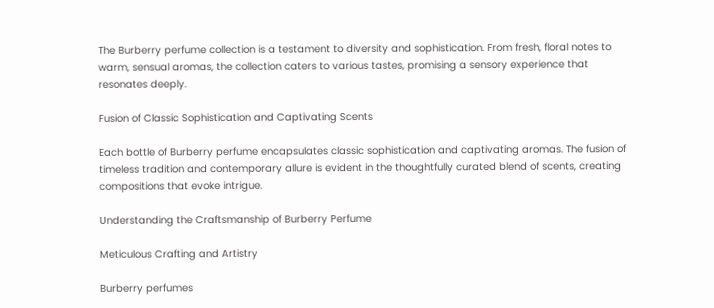The Burberry perfume collection is a testament to diversity and sophistication. From fresh, floral notes to warm, sensual aromas, the collection caters to various tastes, promising a sensory experience that resonates deeply.

Fusion of Classic Sophistication and Captivating Scents

Each bottle of Burberry perfume encapsulates classic sophistication and captivating aromas. The fusion of timeless tradition and contemporary allure is evident in the thoughtfully curated blend of scents, creating compositions that evoke intrigue.

Understanding the Craftsmanship of Burberry Perfume

Meticulous Crafting and Artistry

Burberry perfumes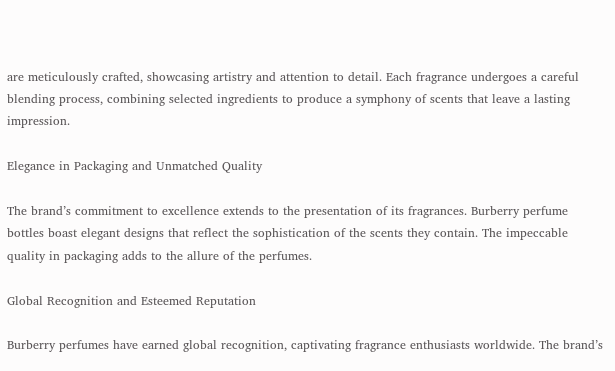are meticulously crafted, showcasing artistry and attention to detail. Each fragrance undergoes a careful blending process, combining selected ingredients to produce a symphony of scents that leave a lasting impression.

Elegance in Packaging and Unmatched Quality

The brand’s commitment to excellence extends to the presentation of its fragrances. Burberry perfume bottles boast elegant designs that reflect the sophistication of the scents they contain. The impeccable quality in packaging adds to the allure of the perfumes.

Global Recognition and Esteemed Reputation

Burberry perfumes have earned global recognition, captivating fragrance enthusiasts worldwide. The brand’s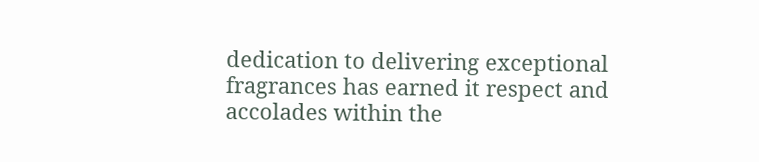dedication to delivering exceptional fragrances has earned it respect and accolades within the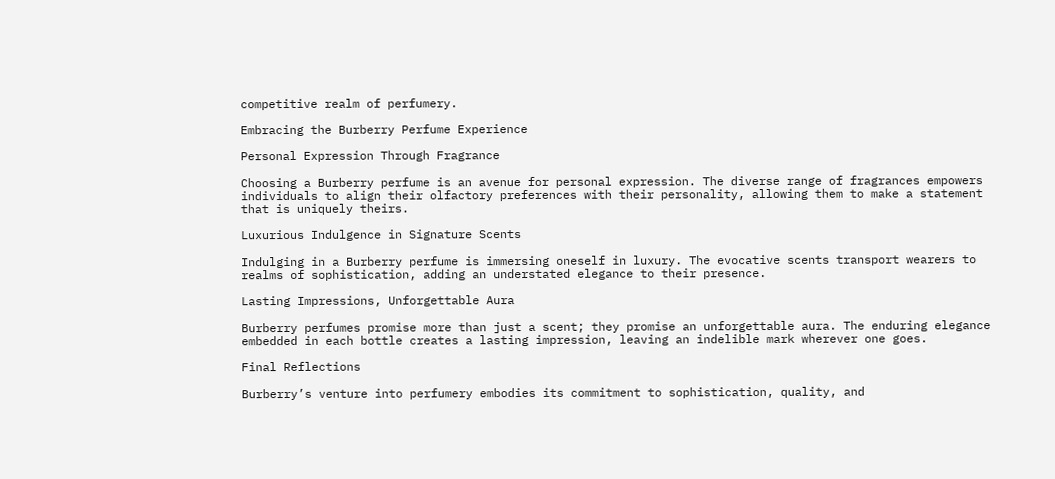competitive realm of perfumery.

Embracing the Burberry Perfume Experience

Personal Expression Through Fragrance

Choosing a Burberry perfume is an avenue for personal expression. The diverse range of fragrances empowers individuals to align their olfactory preferences with their personality, allowing them to make a statement that is uniquely theirs.

Luxurious Indulgence in Signature Scents

Indulging in a Burberry perfume is immersing oneself in luxury. The evocative scents transport wearers to realms of sophistication, adding an understated elegance to their presence.

Lasting Impressions, Unforgettable Aura

Burberry perfumes promise more than just a scent; they promise an unforgettable aura. The enduring elegance embedded in each bottle creates a lasting impression, leaving an indelible mark wherever one goes.

Final Reflections

Burberry’s venture into perfumery embodies its commitment to sophistication, quality, and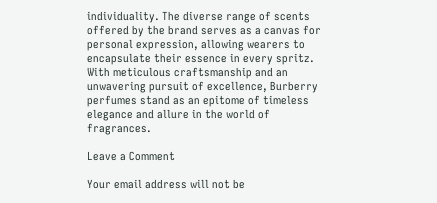individuality. The diverse range of scents offered by the brand serves as a canvas for personal expression, allowing wearers to encapsulate their essence in every spritz. With meticulous craftsmanship and an unwavering pursuit of excellence, Burberry perfumes stand as an epitome of timeless elegance and allure in the world of fragrances.

Leave a Comment

Your email address will not be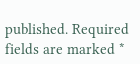published. Required fields are marked *